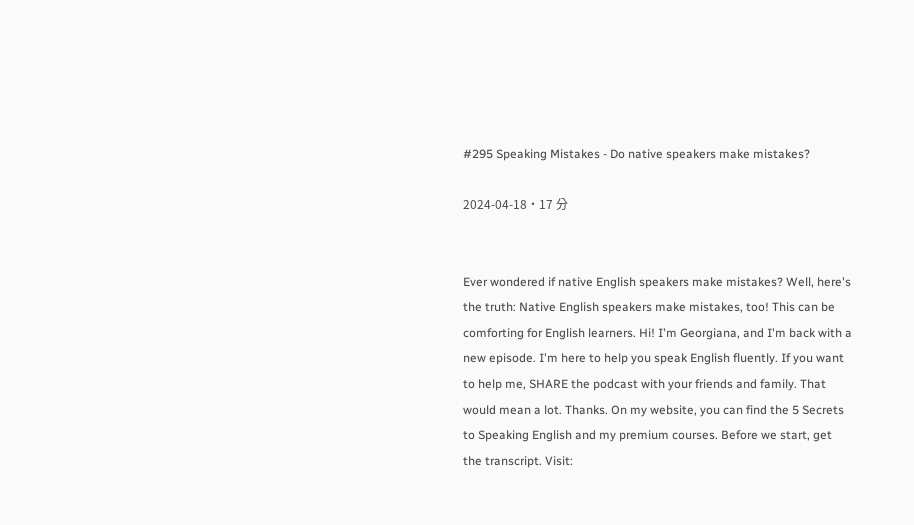#295 Speaking Mistakes - Do native speakers make mistakes?

2024-04-18·17 分


Ever wondered if native English speakers make mistakes? Well, here's the truth: Native English speakers make mistakes, too! This can be comforting for English learners. Hi! I'm Georgiana, and I'm back with a new episode. I'm here to help you speak English fluently. If you want to help me, SHARE the podcast with your friends and family. That would mean a lot. Thanks. On my website, you can find the 5 Secrets to Speaking English and my premium courses. Before we start, get the transcript. Visit: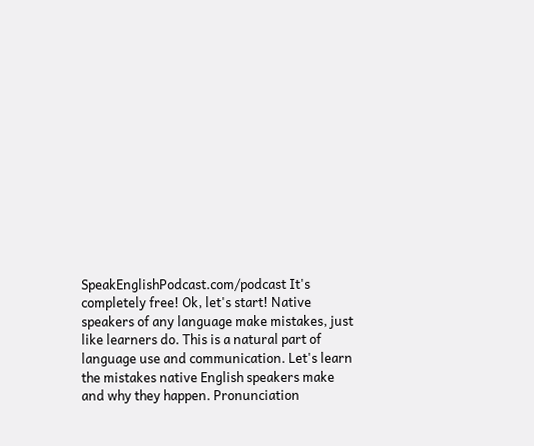SpeakEnglishPodcast.com/podcast It's completely free! Ok, let's start! Native speakers of any language make mistakes, just like learners do. This is a natural part of language use and communication. Let's learn the mistakes native English speakers make and why they happen. Pronunciation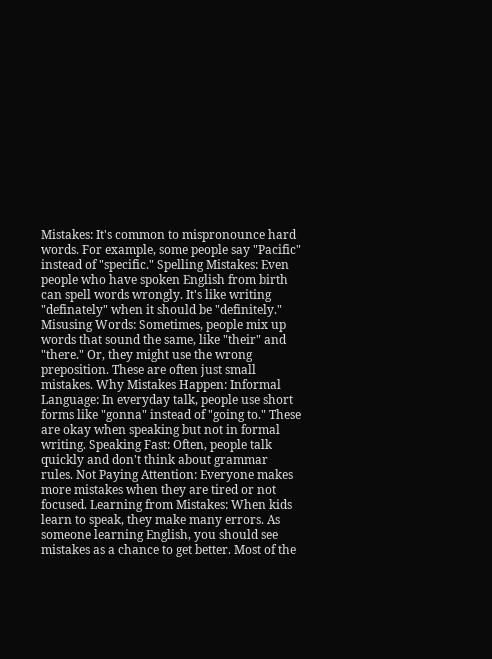Mistakes: It's common to mispronounce hard words. For example, some people say "Pacific" instead of "specific." Spelling Mistakes: Even people who have spoken English from birth can spell words wrongly. It's like writing "definately" when it should be "definitely." Misusing Words: Sometimes, people mix up words that sound the same, like "their" and "there." Or, they might use the wrong preposition. These are often just small mistakes. Why Mistakes Happen: Informal Language: In everyday talk, people use short forms like "gonna" instead of "going to." These are okay when speaking but not in formal writing. Speaking Fast: Often, people talk quickly and don't think about grammar rules. Not Paying Attention: Everyone makes more mistakes when they are tired or not focused. Learning from Mistakes: When kids learn to speak, they make many errors. As someone learning English, you should see mistakes as a chance to get better. Most of the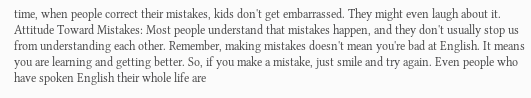time, when people correct their mistakes, kids don't get embarrassed. They might even laugh about it. Attitude Toward Mistakes: Most people understand that mistakes happen, and they don't usually stop us from understanding each other. Remember, making mistakes doesn't mean you're bad at English. It means you are learning and getting better. So, if you make a mistake, just smile and try again. Even people who have spoken English their whole life are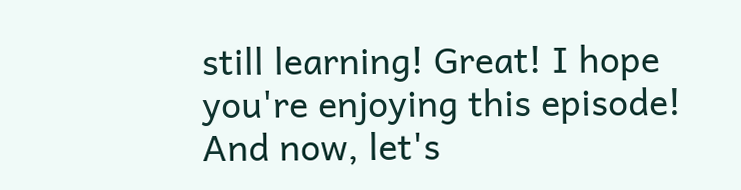still learning! Great! I hope you're enjoying this episode! And now, let's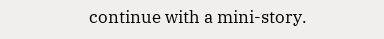continue with a mini-story.